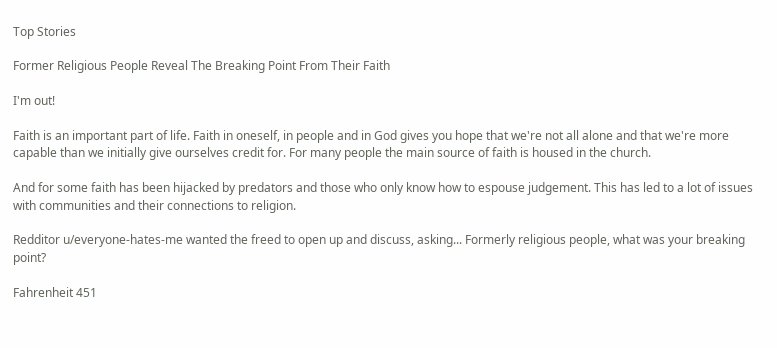Top Stories

Former Religious People Reveal The Breaking Point From Their Faith

I'm out!

Faith is an important part of life. Faith in oneself, in people and in God gives you hope that we're not all alone and that we're more capable than we initially give ourselves credit for. For many people the main source of faith is housed in the church.

And for some faith has been hijacked by predators and those who only know how to espouse judgement. This has led to a lot of issues with communities and their connections to religion.

Redditor u/everyone-hates-me wanted the freed to open up and discuss, asking... Formerly religious people, what was your breaking point?

Fahrenheit 451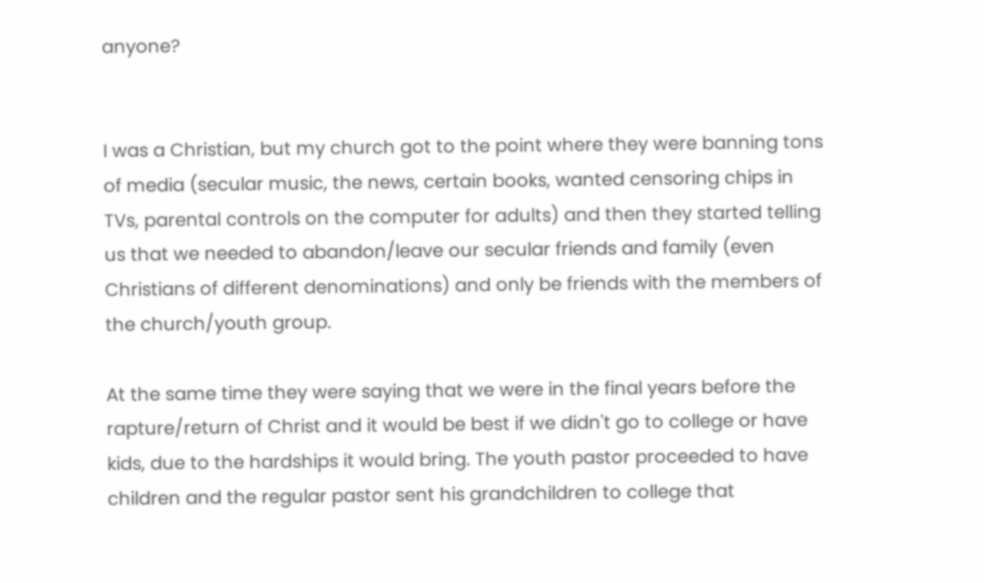anyone?


I was a Christian, but my church got to the point where they were banning tons of media (secular music, the news, certain books, wanted censoring chips in TVs, parental controls on the computer for adults) and then they started telling us that we needed to abandon/leave our secular friends and family (even Christians of different denominations) and only be friends with the members of the church/youth group.

At the same time they were saying that we were in the final years before the rapture/return of Christ and it would be best if we didn't go to college or have kids, due to the hardships it would bring. The youth pastor proceeded to have children and the regular pastor sent his grandchildren to college that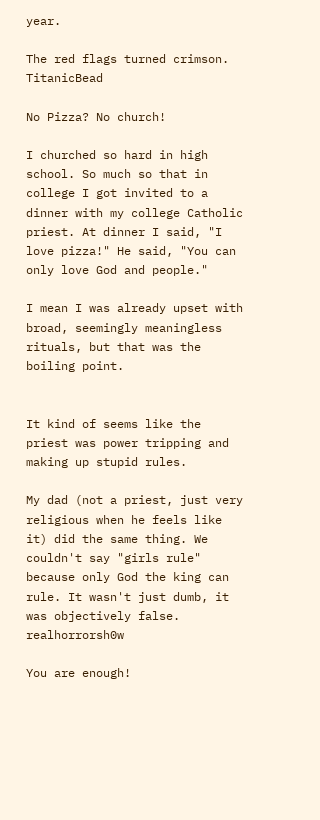year.

The red flags turned crimson. TitanicBead

No Pizza? No church!

I churched so hard in high school. So much so that in college I got invited to a dinner with my college Catholic priest. At dinner I said, "I love pizza!" He said, "You can only love God and people."

I mean I was already upset with broad, seemingly meaningless rituals, but that was the boiling point.


It kind of seems like the priest was power tripping and making up stupid rules.

My dad (not a priest, just very religious when he feels like it) did the same thing. We couldn't say "girls rule" because only God the king can rule. It wasn't just dumb, it was objectively false. realhorrorsh0w

You are enough!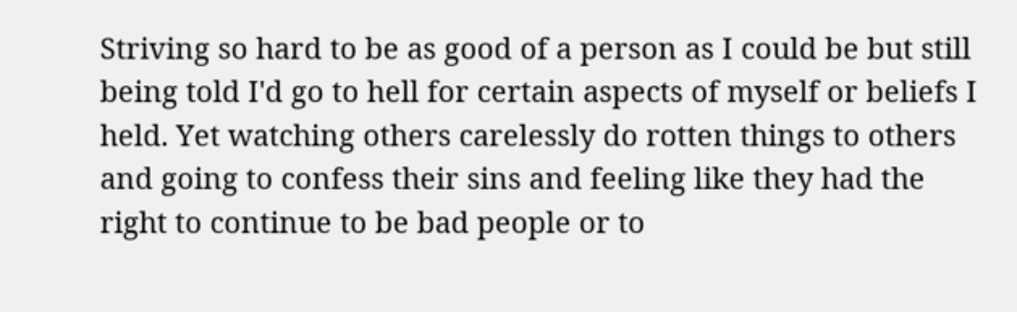Striving so hard to be as good of a person as I could be but still being told I'd go to hell for certain aspects of myself or beliefs I held. Yet watching others carelessly do rotten things to others and going to confess their sins and feeling like they had the right to continue to be bad people or to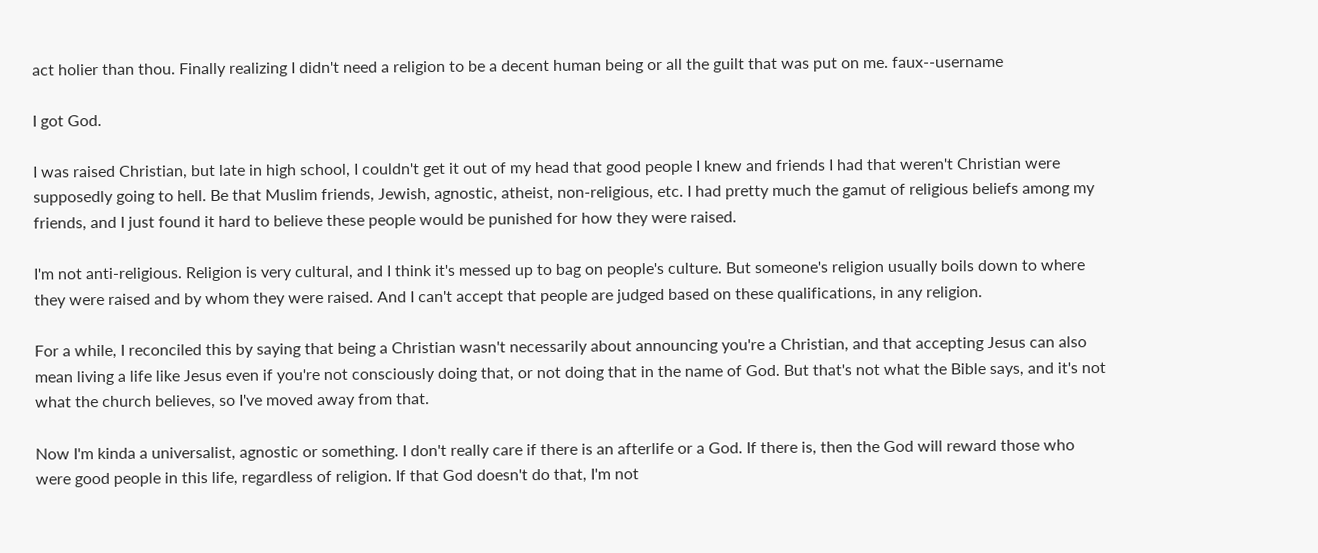act holier than thou. Finally realizing I didn't need a religion to be a decent human being or all the guilt that was put on me. faux--username

I got God.

I was raised Christian, but late in high school, I couldn't get it out of my head that good people I knew and friends I had that weren't Christian were supposedly going to hell. Be that Muslim friends, Jewish, agnostic, atheist, non-religious, etc. I had pretty much the gamut of religious beliefs among my friends, and I just found it hard to believe these people would be punished for how they were raised.

I'm not anti-religious. Religion is very cultural, and I think it's messed up to bag on people's culture. But someone's religion usually boils down to where they were raised and by whom they were raised. And I can't accept that people are judged based on these qualifications, in any religion.

For a while, I reconciled this by saying that being a Christian wasn't necessarily about announcing you're a Christian, and that accepting Jesus can also mean living a life like Jesus even if you're not consciously doing that, or not doing that in the name of God. But that's not what the Bible says, and it's not what the church believes, so I've moved away from that.

Now I'm kinda a universalist, agnostic or something. I don't really care if there is an afterlife or a God. If there is, then the God will reward those who were good people in this life, regardless of religion. If that God doesn't do that, I'm not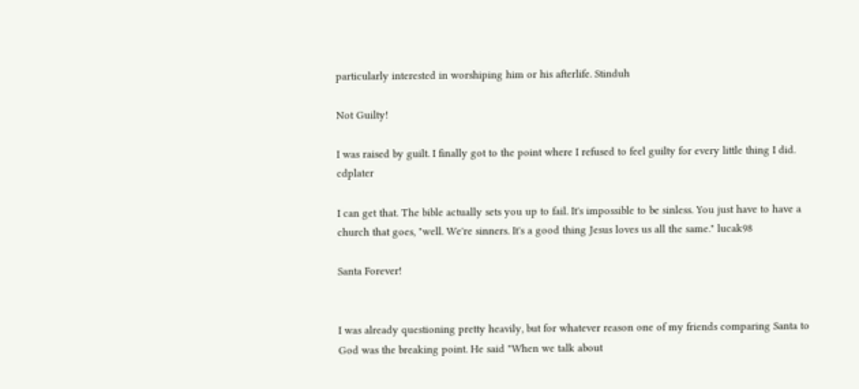particularly interested in worshiping him or his afterlife. Stinduh

Not Guilty!

I was raised by guilt. I finally got to the point where I refused to feel guilty for every little thing I did. cdplater

I can get that. The bible actually sets you up to fail. It's impossible to be sinless. You just have to have a church that goes, "well. We're sinners. It's a good thing Jesus loves us all the same." lucak98

Santa Forever!


I was already questioning pretty heavily, but for whatever reason one of my friends comparing Santa to God was the breaking point. He said "When we talk about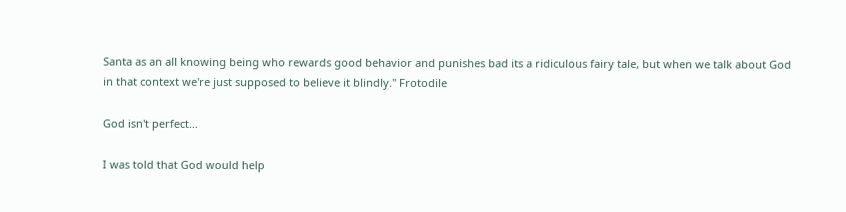Santa as an all knowing being who rewards good behavior and punishes bad its a ridiculous fairy tale, but when we talk about God in that context we're just supposed to believe it blindly." Frotodile

God isn't perfect...

I was told that God would help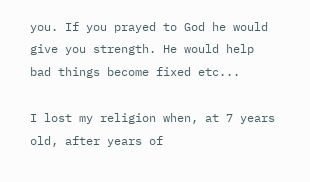you. If you prayed to God he would give you strength. He would help bad things become fixed etc...

I lost my religion when, at 7 years old, after years of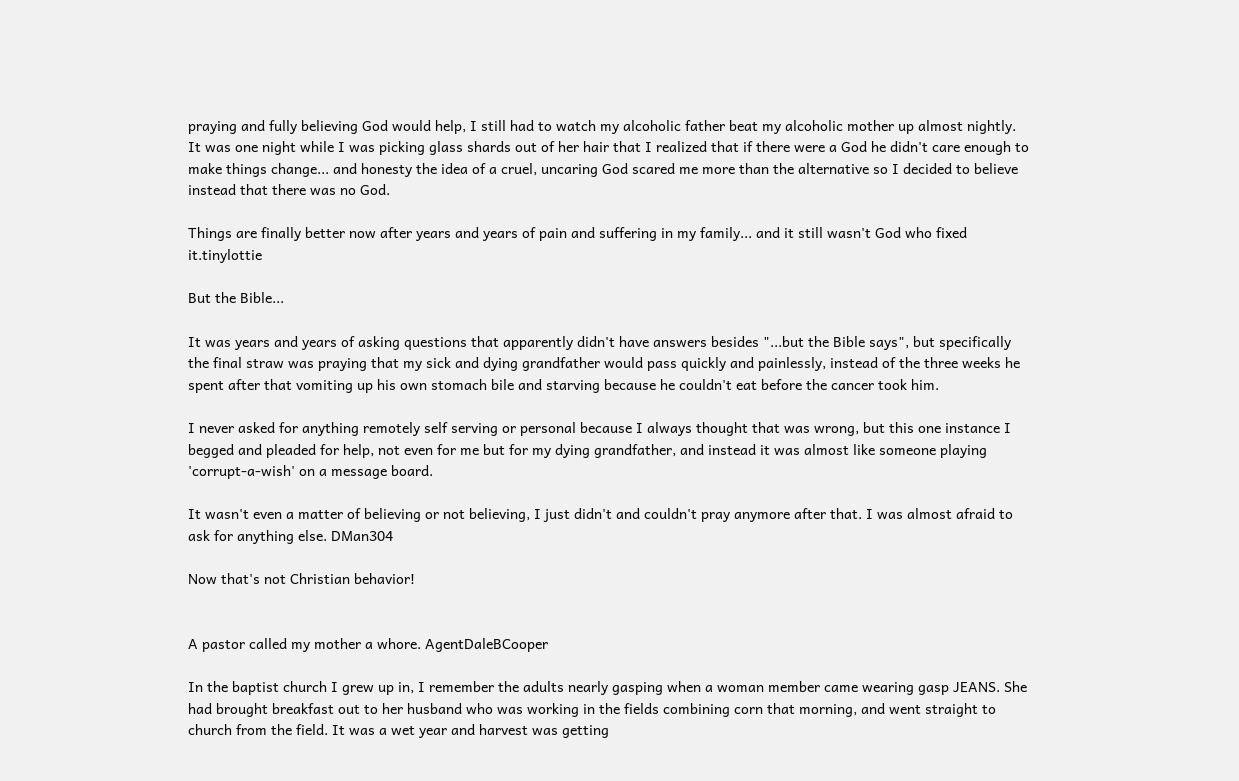praying and fully believing God would help, I still had to watch my alcoholic father beat my alcoholic mother up almost nightly. It was one night while I was picking glass shards out of her hair that I realized that if there were a God he didn't care enough to make things change... and honesty the idea of a cruel, uncaring God scared me more than the alternative so I decided to believe instead that there was no God.

Things are finally better now after years and years of pain and suffering in my family... and it still wasn't God who fixed it.tinylottie

But the Bible...

It was years and years of asking questions that apparently didn't have answers besides "...but the Bible says", but specifically the final straw was praying that my sick and dying grandfather would pass quickly and painlessly, instead of the three weeks he spent after that vomiting up his own stomach bile and starving because he couldn't eat before the cancer took him.

I never asked for anything remotely self serving or personal because I always thought that was wrong, but this one instance I begged and pleaded for help, not even for me but for my dying grandfather, and instead it was almost like someone playing 'corrupt-a-wish' on a message board.

It wasn't even a matter of believing or not believing, I just didn't and couldn't pray anymore after that. I was almost afraid to ask for anything else. DMan304

Now that's not Christian behavior!


A pastor called my mother a whore. AgentDaleBCooper

In the baptist church I grew up in, I remember the adults nearly gasping when a woman member came wearing gasp JEANS. She had brought breakfast out to her husband who was working in the fields combining corn that morning, and went straight to church from the field. It was a wet year and harvest was getting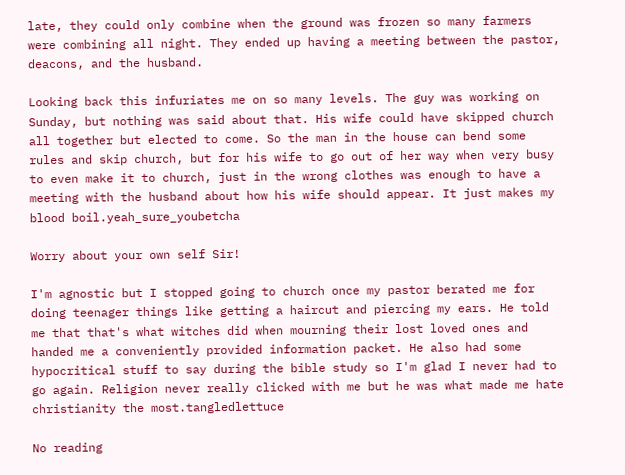late, they could only combine when the ground was frozen so many farmers were combining all night. They ended up having a meeting between the pastor, deacons, and the husband.

Looking back this infuriates me on so many levels. The guy was working on Sunday, but nothing was said about that. His wife could have skipped church all together but elected to come. So the man in the house can bend some rules and skip church, but for his wife to go out of her way when very busy to even make it to church, just in the wrong clothes was enough to have a meeting with the husband about how his wife should appear. It just makes my blood boil.yeah_sure_youbetcha

Worry about your own self Sir!

I'm agnostic but I stopped going to church once my pastor berated me for doing teenager things like getting a haircut and piercing my ears. He told me that that's what witches did when mourning their lost loved ones and handed me a conveniently provided information packet. He also had some hypocritical stuff to say during the bible study so I'm glad I never had to go again. Religion never really clicked with me but he was what made me hate christianity the most.tangledlettuce

No reading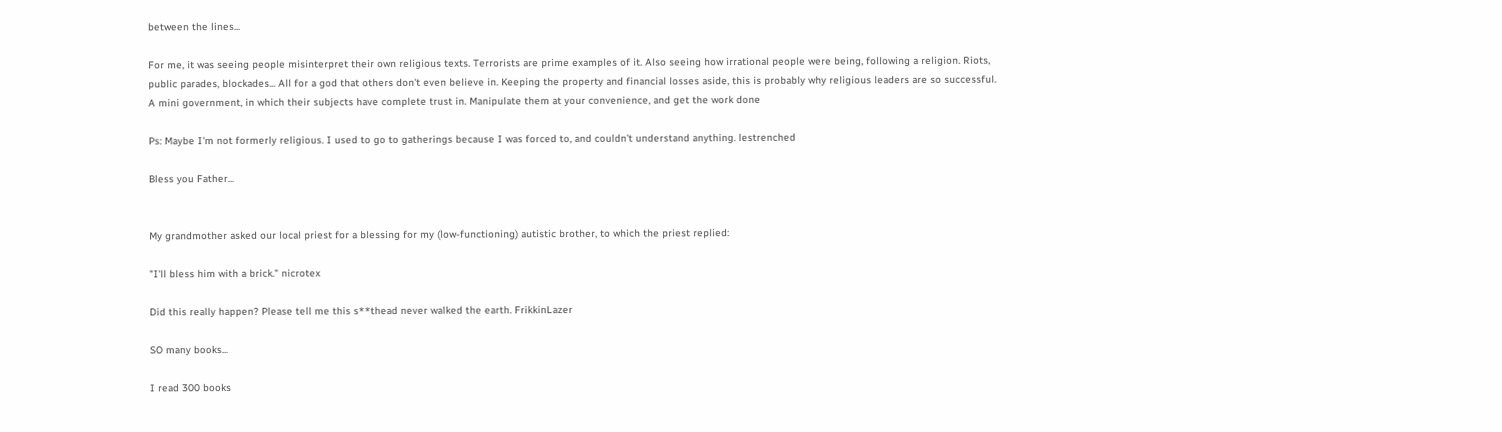between the lines...

For me, it was seeing people misinterpret their own religious texts. Terrorists are prime examples of it. Also seeing how irrational people were being, following a religion. Riots, public parades, blockades... All for a god that others don't even believe in. Keeping the property and financial losses aside, this is probably why religious leaders are so successful. A mini government, in which their subjects have complete trust in. Manipulate them at your convenience, and get the work done

Ps: Maybe I'm not formerly religious. I used to go to gatherings because I was forced to, and couldn't understand anything. lestrenched

Bless you Father...


My grandmother asked our local priest for a blessing for my (low-functioning) autistic brother, to which the priest replied:

"I'll bless him with a brick." nicrotex

Did this really happen? Please tell me this s**thead never walked the earth. FrikkinLazer

SO many books...

I read 300 books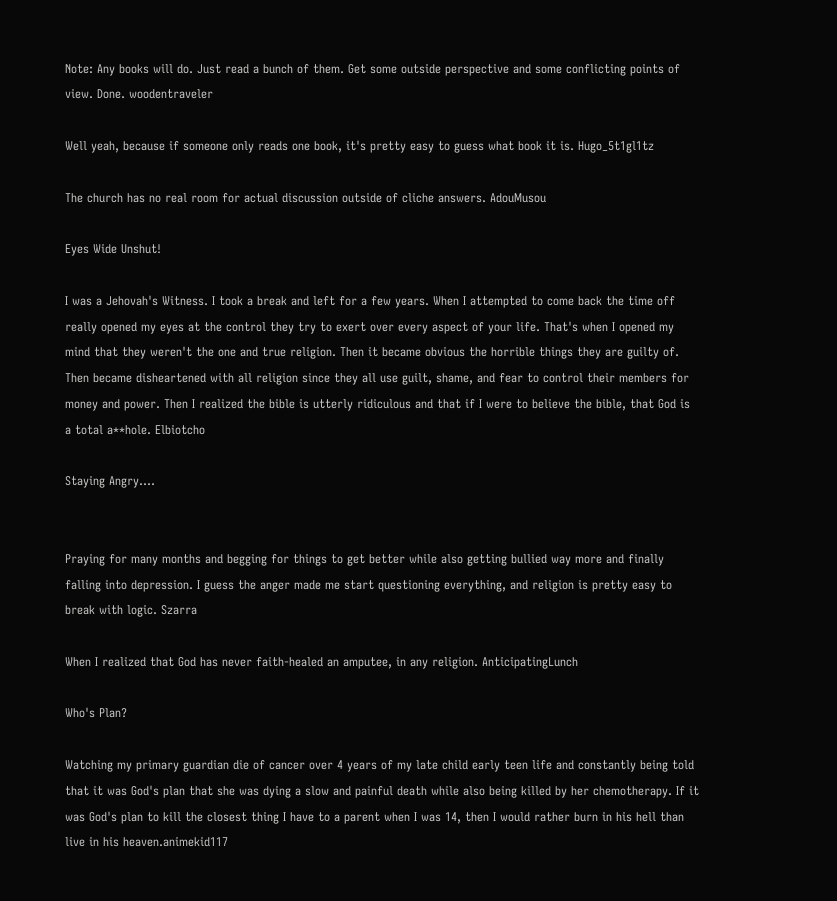Note: Any books will do. Just read a bunch of them. Get some outside perspective and some conflicting points of view. Done. woodentraveler

Well yeah, because if someone only reads one book, it's pretty easy to guess what book it is. Hugo_5t1gl1tz

The church has no real room for actual discussion outside of cliche answers. AdouMusou

Eyes Wide Unshut!

I was a Jehovah's Witness. I took a break and left for a few years. When I attempted to come back the time off really opened my eyes at the control they try to exert over every aspect of your life. That's when I opened my mind that they weren't the one and true religion. Then it became obvious the horrible things they are guilty of. Then became disheartened with all religion since they all use guilt, shame, and fear to control their members for money and power. Then I realized the bible is utterly ridiculous and that if I were to believe the bible, that God is a total a**hole. Elbiotcho

Staying Angry....


Praying for many months and begging for things to get better while also getting bullied way more and finally falling into depression. I guess the anger made me start questioning everything, and religion is pretty easy to break with logic. Szarra

When I realized that God has never faith-healed an amputee, in any religion. AnticipatingLunch

Who's Plan?

Watching my primary guardian die of cancer over 4 years of my late child early teen life and constantly being told that it was God's plan that she was dying a slow and painful death while also being killed by her chemotherapy. If it was God's plan to kill the closest thing I have to a parent when I was 14, then I would rather burn in his hell than live in his heaven.animekid117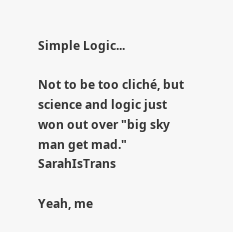Simple Logic...

Not to be too cliché, but science and logic just won out over "big sky man get mad." SarahIsTrans

Yeah, me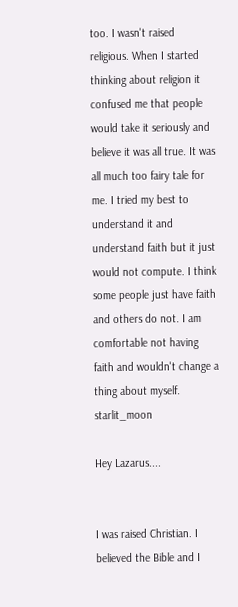too. I wasn't raised religious. When I started thinking about religion it confused me that people would take it seriously and believe it was all true. It was all much too fairy tale for me. I tried my best to understand it and understand faith but it just would not compute. I think some people just have faith and others do not. I am comfortable not having faith and wouldn't change a thing about myself. starlit_moon

Hey Lazarus....


I was raised Christian. I believed the Bible and I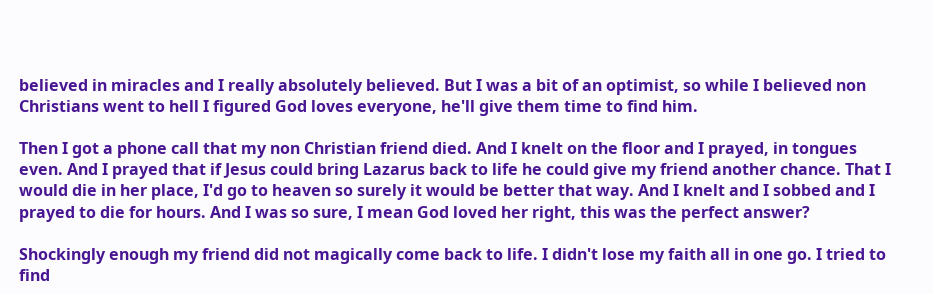believed in miracles and I really absolutely believed. But I was a bit of an optimist, so while I believed non Christians went to hell I figured God loves everyone, he'll give them time to find him.

Then I got a phone call that my non Christian friend died. And I knelt on the floor and I prayed, in tongues even. And I prayed that if Jesus could bring Lazarus back to life he could give my friend another chance. That I would die in her place, I'd go to heaven so surely it would be better that way. And I knelt and I sobbed and I prayed to die for hours. And I was so sure, I mean God loved her right, this was the perfect answer?

Shockingly enough my friend did not magically come back to life. I didn't lose my faith all in one go. I tried to find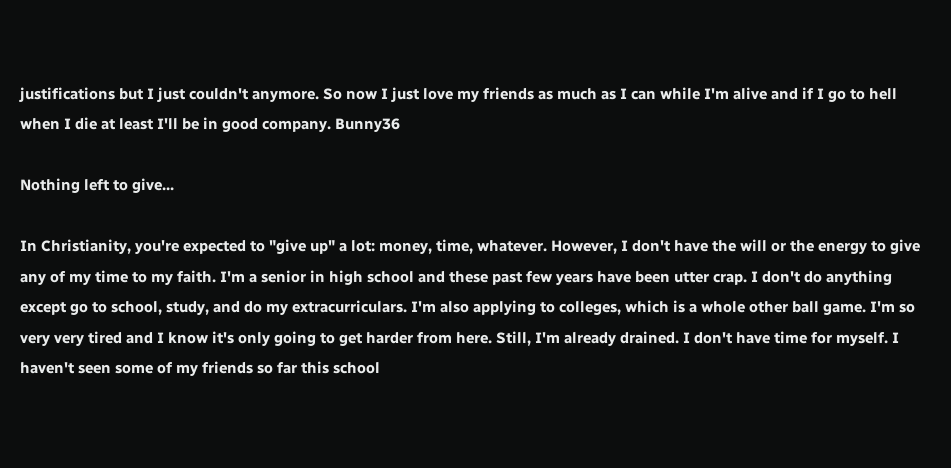justifications but I just couldn't anymore. So now I just love my friends as much as I can while I'm alive and if I go to hell when I die at least I'll be in good company. Bunny36

Nothing left to give...

In Christianity, you're expected to "give up" a lot: money, time, whatever. However, I don't have the will or the energy to give any of my time to my faith. I'm a senior in high school and these past few years have been utter crap. I don't do anything except go to school, study, and do my extracurriculars. I'm also applying to colleges, which is a whole other ball game. I'm so very very tired and I know it's only going to get harder from here. Still, I'm already drained. I don't have time for myself. I haven't seen some of my friends so far this school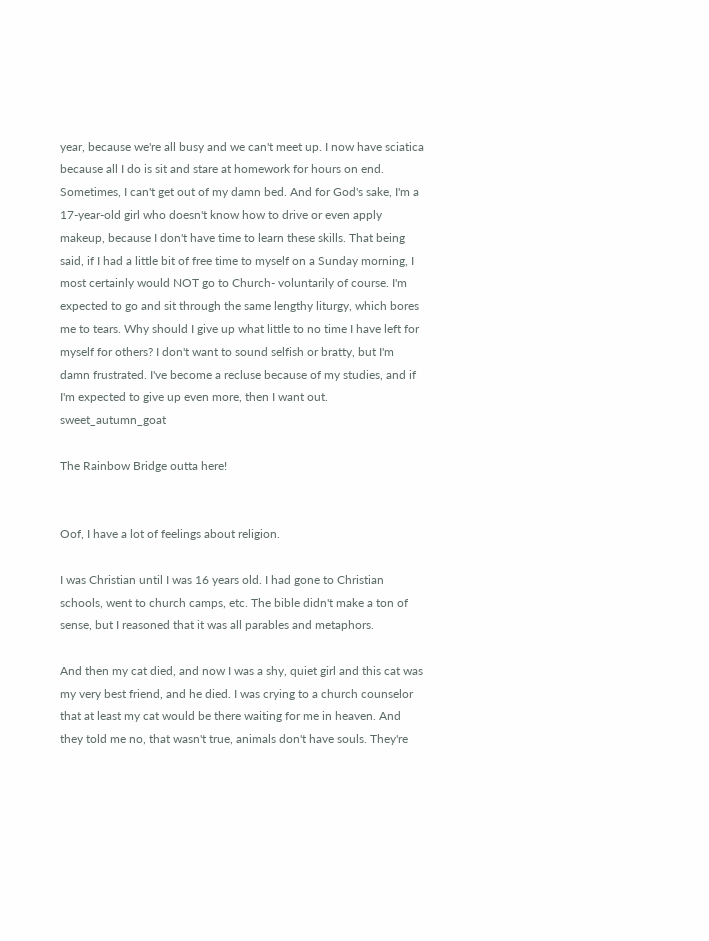year, because we're all busy and we can't meet up. I now have sciatica because all I do is sit and stare at homework for hours on end. Sometimes, I can't get out of my damn bed. And for God's sake, I'm a 17-year-old girl who doesn't know how to drive or even apply makeup, because I don't have time to learn these skills. That being said, if I had a little bit of free time to myself on a Sunday morning, I most certainly would NOT go to Church- voluntarily of course. I'm expected to go and sit through the same lengthy liturgy, which bores me to tears. Why should I give up what little to no time I have left for myself for others? I don't want to sound selfish or bratty, but I'm damn frustrated. I've become a recluse because of my studies, and if I'm expected to give up even more, then I want out. sweet_autumn_goat

The Rainbow Bridge outta here!


Oof, I have a lot of feelings about religion.

I was Christian until I was 16 years old. I had gone to Christian schools, went to church camps, etc. The bible didn't make a ton of sense, but I reasoned that it was all parables and metaphors.

And then my cat died, and now I was a shy, quiet girl and this cat was my very best friend, and he died. I was crying to a church counselor that at least my cat would be there waiting for me in heaven. And they told me no, that wasn't true, animals don't have souls. They're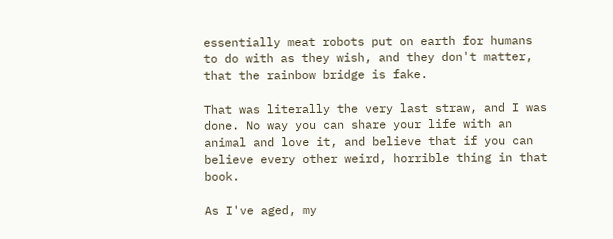essentially meat robots put on earth for humans to do with as they wish, and they don't matter, that the rainbow bridge is fake.

That was literally the very last straw, and I was done. No way you can share your life with an animal and love it, and believe that if you can believe every other weird, horrible thing in that book.

As I've aged, my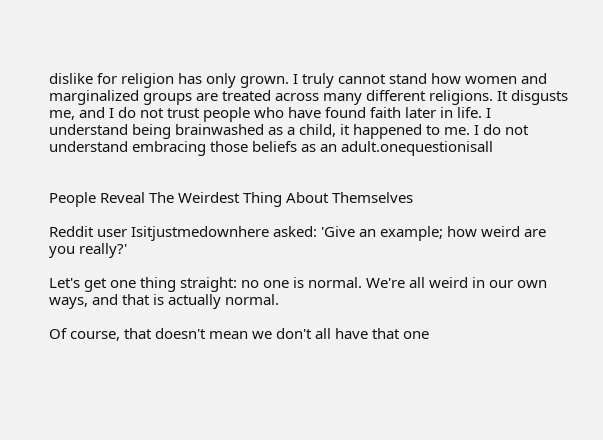dislike for religion has only grown. I truly cannot stand how women and marginalized groups are treated across many different religions. It disgusts me, and I do not trust people who have found faith later in life. I understand being brainwashed as a child, it happened to me. I do not understand embracing those beliefs as an adult.onequestionisall


People Reveal The Weirdest Thing About Themselves

Reddit user Isitjustmedownhere asked: 'Give an example; how weird are you really?'

Let's get one thing straight: no one is normal. We're all weird in our own ways, and that is actually normal.

Of course, that doesn't mean we don't all have that one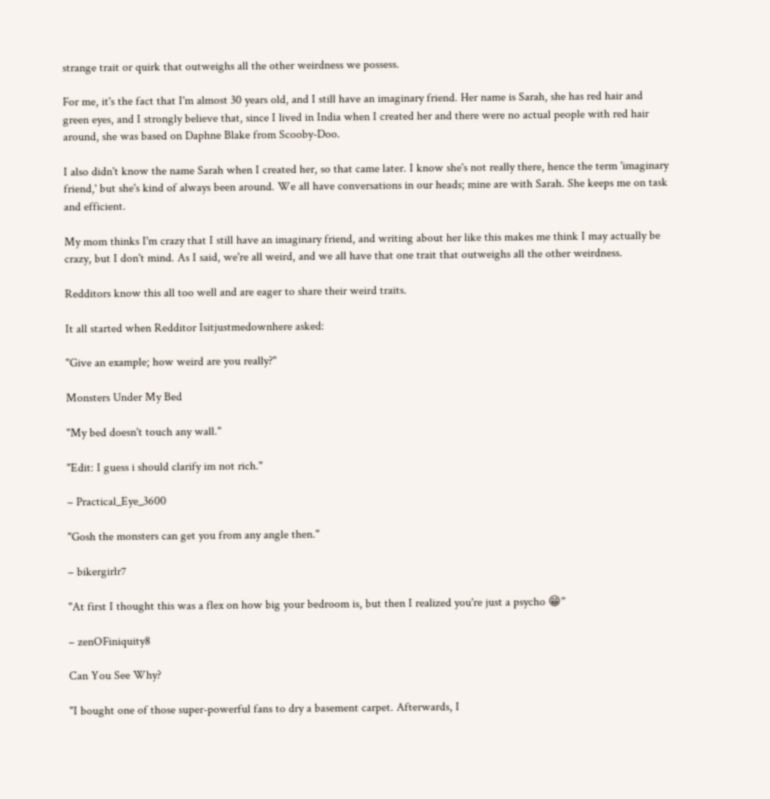strange trait or quirk that outweighs all the other weirdness we possess.

For me, it's the fact that I'm almost 30 years old, and I still have an imaginary friend. Her name is Sarah, she has red hair and green eyes, and I strongly believe that, since I lived in India when I created her and there were no actual people with red hair around, she was based on Daphne Blake from Scooby-Doo.

I also didn't know the name Sarah when I created her, so that came later. I know she's not really there, hence the term 'imaginary friend,' but she's kind of always been around. We all have conversations in our heads; mine are with Sarah. She keeps me on task and efficient.

My mom thinks I'm crazy that I still have an imaginary friend, and writing about her like this makes me think I may actually be crazy, but I don't mind. As I said, we're all weird, and we all have that one trait that outweighs all the other weirdness.

Redditors know this all too well and are eager to share their weird traits.

It all started when Redditor Isitjustmedownhere asked:

"Give an example; how weird are you really?"

Monsters Under My Bed

"My bed doesn't touch any wall."

"Edit: I guess i should clarify im not rich."

– Practical_Eye_3600

"Gosh the monsters can get you from any angle then."

– bikergirlr7

"At first I thought this was a flex on how big your bedroom is, but then I realized you're just a psycho 😁"

– zenOFiniquity8

Can You See Why?

"I bought one of those super-powerful fans to dry a basement carpet. Afterwards, I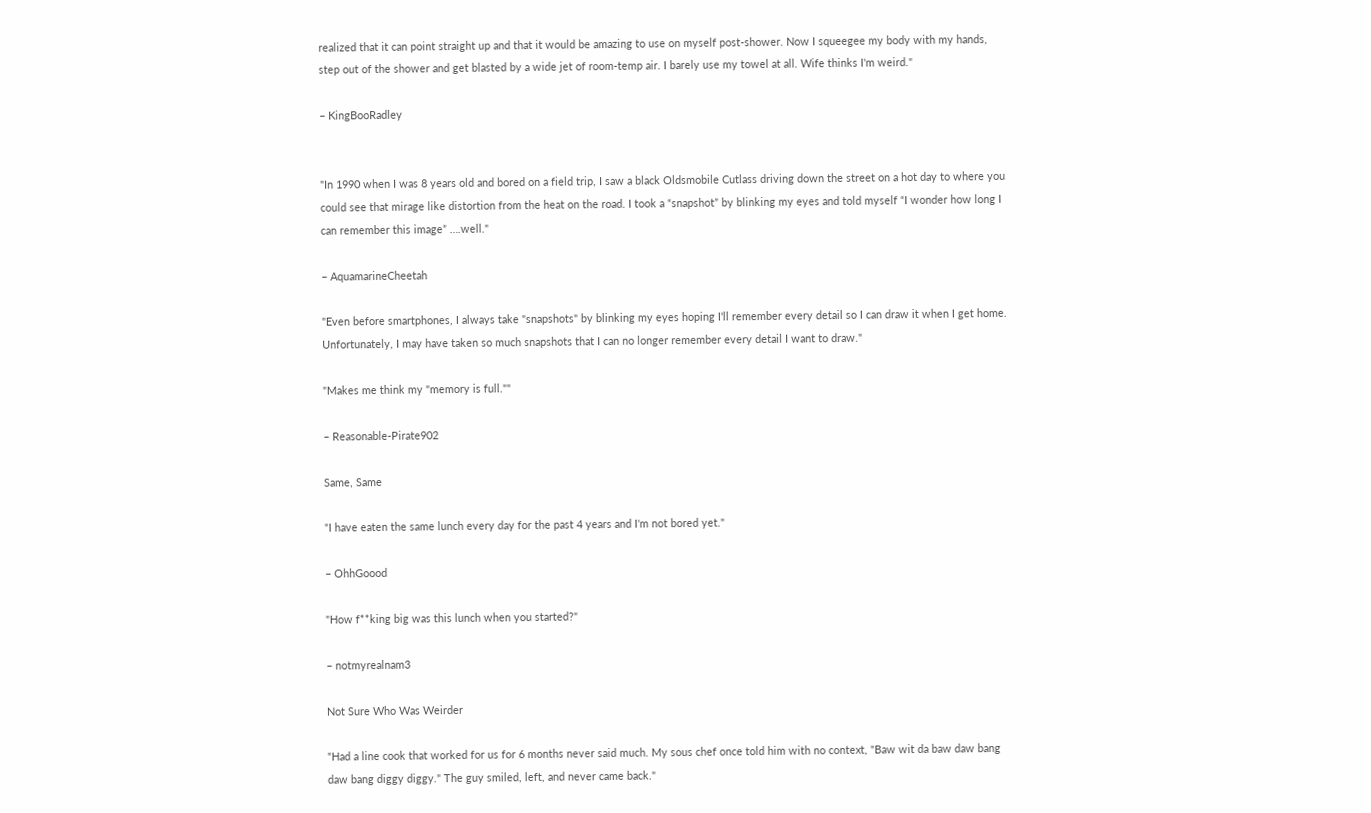realized that it can point straight up and that it would be amazing to use on myself post-shower. Now I squeegee my body with my hands, step out of the shower and get blasted by a wide jet of room-temp air. I barely use my towel at all. Wife thinks I'm weird."

– KingBooRadley


"In 1990 when I was 8 years old and bored on a field trip, I saw a black Oldsmobile Cutlass driving down the street on a hot day to where you could see that mirage like distortion from the heat on the road. I took a “snapshot” by blinking my eyes and told myself “I wonder how long I can remember this image” ….well."

– AquamarineCheetah

"Even before smartphones, I always take "snapshots" by blinking my eyes hoping I'll remember every detail so I can draw it when I get home. Unfortunately, I may have taken so much snapshots that I can no longer remember every detail I want to draw."

"Makes me think my "memory is full.""

– Reasonable-Pirate902

Same, Same

"I have eaten the same lunch every day for the past 4 years and I'm not bored yet."

– OhhGoood

"How f**king big was this lunch when you started?"

– notmyrealnam3

Not Sure Who Was Weirder

"Had a line cook that worked for us for 6 months never said much. My sous chef once told him with no context, "Baw wit da baw daw bang daw bang diggy diggy." The guy smiled, left, and never came back."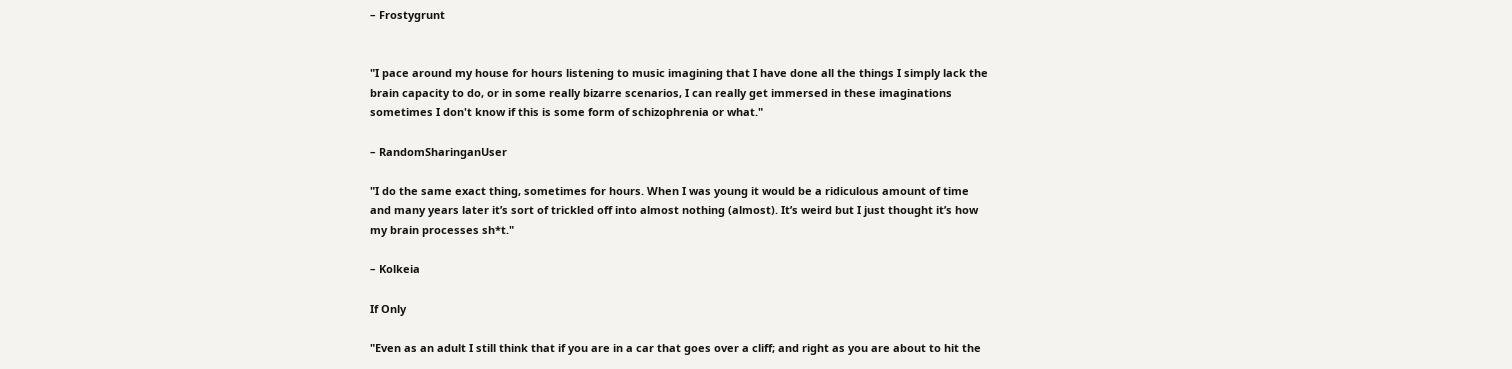– Frostygrunt


"I pace around my house for hours listening to music imagining that I have done all the things I simply lack the brain capacity to do, or in some really bizarre scenarios, I can really get immersed in these imaginations sometimes I don't know if this is some form of schizophrenia or what."

– RandomSharinganUser

"I do the same exact thing, sometimes for hours. When I was young it would be a ridiculous amount of time and many years later it’s sort of trickled off into almost nothing (almost). It’s weird but I just thought it’s how my brain processes sh*t."

– Kolkeia

If Only

"Even as an adult I still think that if you are in a car that goes over a cliff; and right as you are about to hit the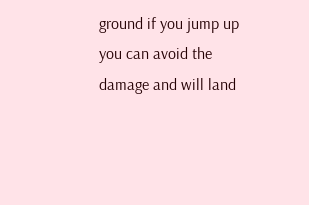ground if you jump up you can avoid the damage and will land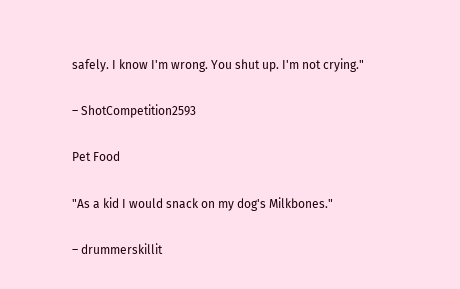safely. I know I'm wrong. You shut up. I'm not crying."

– ShotCompetition2593

Pet Food

"As a kid I would snack on my dog's Milkbones."

– drummerskillit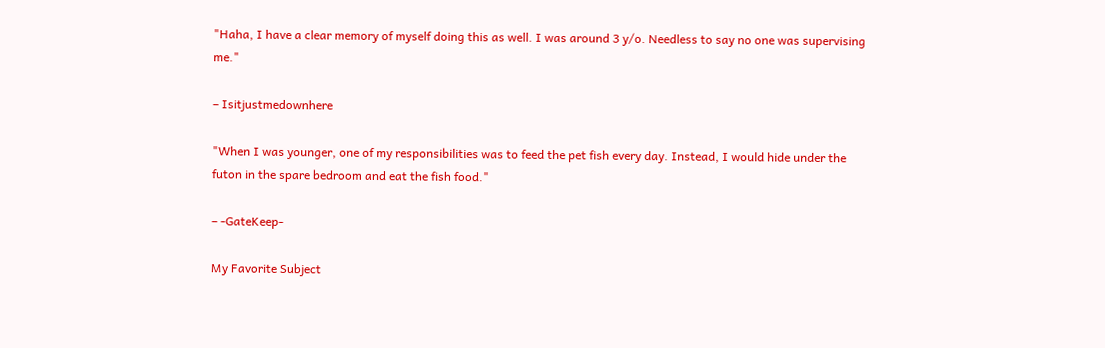"Haha, I have a clear memory of myself doing this as well. I was around 3 y/o. Needless to say no one was supervising me."

– Isitjustmedownhere

"When I was younger, one of my responsibilities was to feed the pet fish every day. Instead, I would hide under the futon in the spare bedroom and eat the fish food."

– -GateKeep-

My Favorite Subject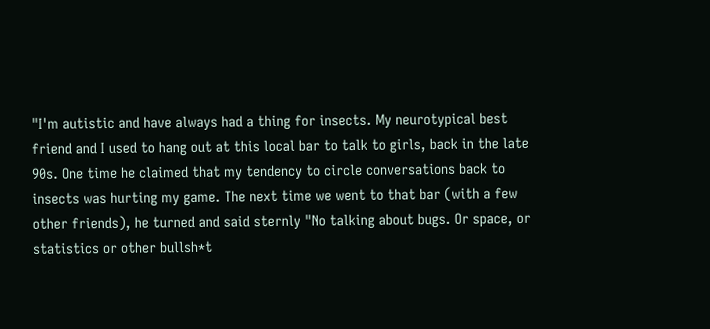"I'm autistic and have always had a thing for insects. My neurotypical best friend and I used to hang out at this local bar to talk to girls, back in the late 90s. One time he claimed that my tendency to circle conversations back to insects was hurting my game. The next time we went to that bar (with a few other friends), he turned and said sternly "No talking about bugs. Or space, or statistics or other bullsh*t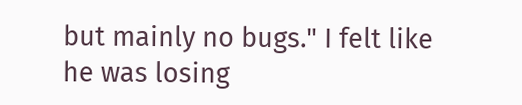but mainly no bugs." I felt like he was losing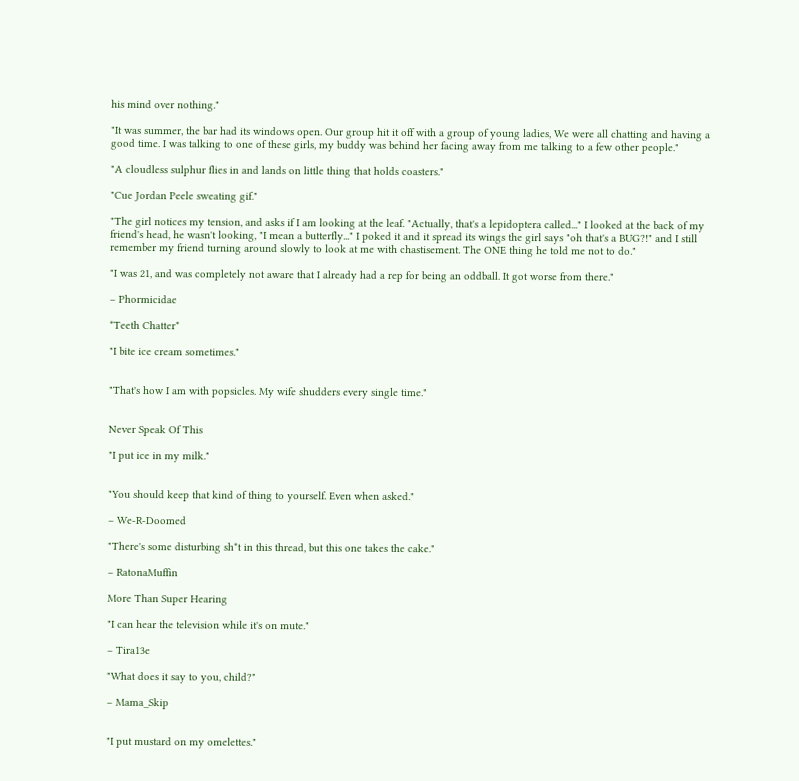his mind over nothing."

"It was summer, the bar had its windows open. Our group hit it off with a group of young ladies, We were all chatting and having a good time. I was talking to one of these girls, my buddy was behind her facing away from me talking to a few other people."

"A cloudless sulphur flies in and lands on little thing that holds coasters."

"Cue Jordan Peele sweating gif."

"The girl notices my tension, and asks if I am looking at the leaf. "Actually, that's a lepidoptera called..." I looked at the back of my friend's head, he wasn't looking, "I mean a butterfly..." I poked it and it spread its wings the girl says "oh that's a BUG?!" and I still remember my friend turning around slowly to look at me with chastisement. The ONE thing he told me not to do."

"I was 21, and was completely not aware that I already had a rep for being an oddball. It got worse from there."

– Phormicidae

*Teeth Chatter*

"I bite ice cream sometimes."


"That's how I am with popsicles. My wife shudders every single time."


Never Speak Of This

"I put ice in my milk."


"You should keep that kind of thing to yourself. Even when asked."

– We-R-Doomed

"There's some disturbing sh*t in this thread, but this one takes the cake."

– RatonaMuffin

More Than Super Hearing

"I can hear the television while it's on mute."

– Tira13e

"What does it say to you, child?"

– Mama_Skip


"I put mustard on my omelettes."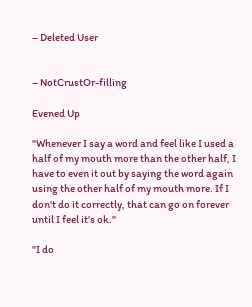– Deleted User


– NotCrustOr-filling

Evened Up

"Whenever I say a word and feel like I used a half of my mouth more than the other half, I have to even it out by saying the word again using the other half of my mouth more. If I don't do it correctly, that can go on forever until I feel it's ok."

"I do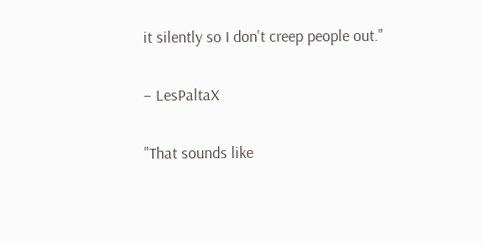it silently so I don't creep people out."

– LesPaltaX

"That sounds like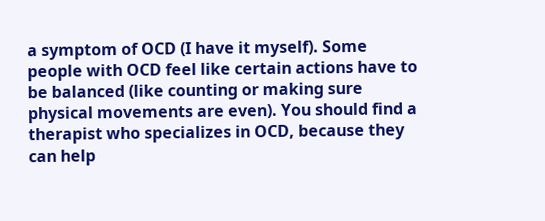a symptom of OCD (I have it myself). Some people with OCD feel like certain actions have to be balanced (like counting or making sure physical movements are even). You should find a therapist who specializes in OCD, because they can help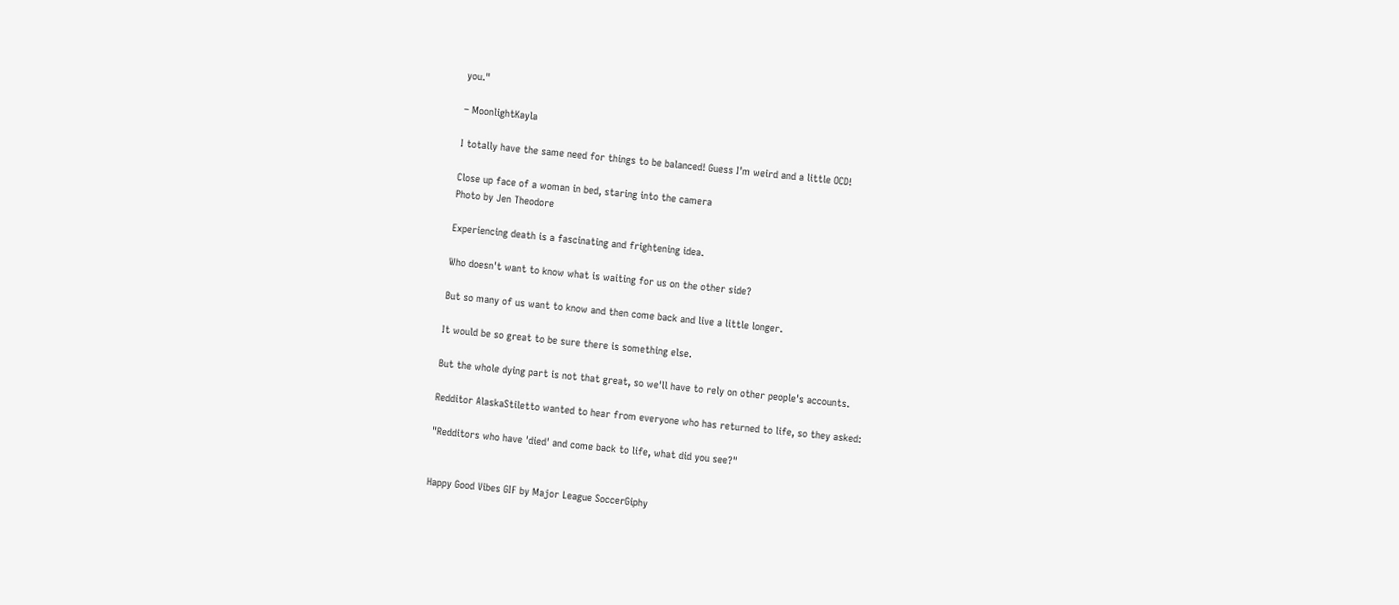you."

– MoonlightKayla

I totally have the same need for things to be balanced! Guess I'm weird and a little OCD!

Close up face of a woman in bed, staring into the camera
Photo by Jen Theodore

Experiencing death is a fascinating and frightening idea.

Who doesn't want to know what is waiting for us on the other side?

But so many of us want to know and then come back and live a little longer.

It would be so great to be sure there is something else.

But the whole dying part is not that great, so we'll have to rely on other people's accounts.

Redditor AlaskaStiletto wanted to hear from everyone who has returned to life, so they asked:

"Redditors who have 'died' and come back to life, what did you see?"


Happy Good Vibes GIF by Major League SoccerGiphy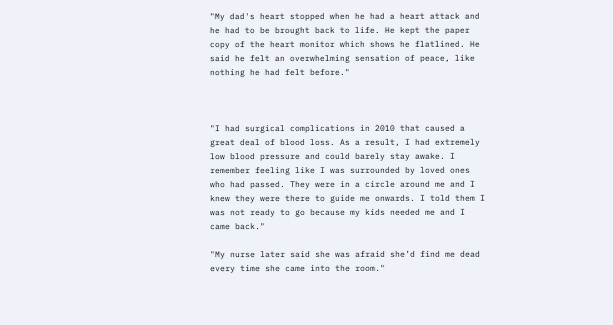"My dad's heart stopped when he had a heart attack and he had to be brought back to life. He kept the paper copy of the heart monitor which shows he flatlined. He said he felt an overwhelming sensation of peace, like nothing he had felt before."



"I had surgical complications in 2010 that caused a great deal of blood loss. As a result, I had extremely low blood pressure and could barely stay awake. I remember feeling like I was surrounded by loved ones who had passed. They were in a circle around me and I knew they were there to guide me onwards. I told them I was not ready to go because my kids needed me and I came back."

"My nurse later said she was afraid she’d find me dead every time she came into the room."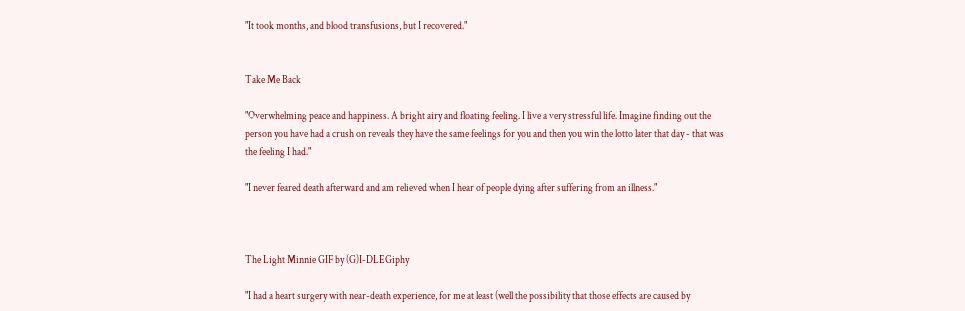"It took months, and blood transfusions, but I recovered."


Take Me Back

"Overwhelming peace and happiness. A bright airy and floating feeling. I live a very stressful life. Imagine finding out the person you have had a crush on reveals they have the same feelings for you and then you win the lotto later that day - that was the feeling I had."

"I never feared death afterward and am relieved when I hear of people dying after suffering from an illness."



The Light Minnie GIF by (G)I-DLEGiphy

"I had a heart surgery with near-death experience, for me at least (well the possibility that those effects are caused by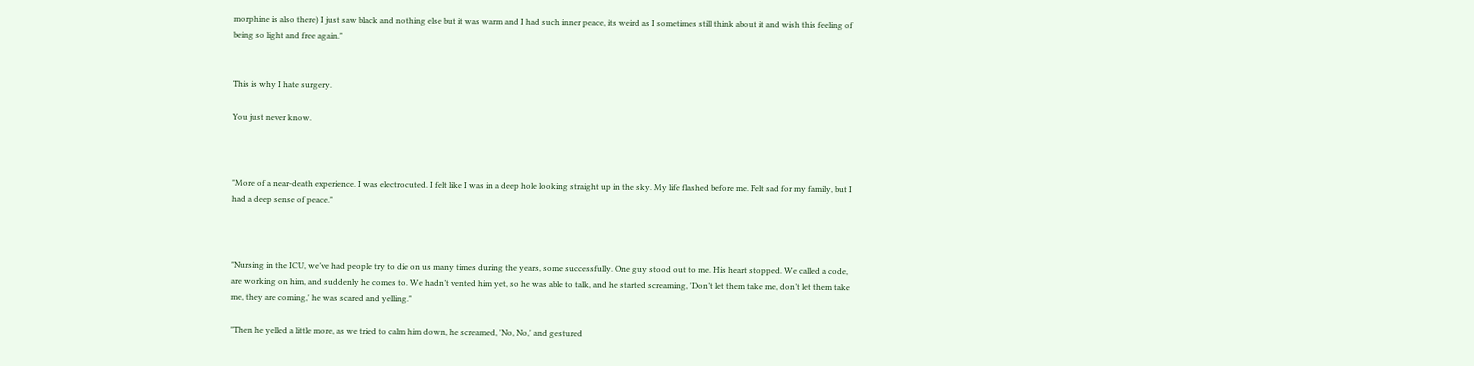morphine is also there) I just saw black and nothing else but it was warm and I had such inner peace, its weird as I sometimes still think about it and wish this feeling of being so light and free again."


This is why I hate surgery.

You just never know.



"More of a near-death experience. I was electrocuted. I felt like I was in a deep hole looking straight up in the sky. My life flashed before me. Felt sad for my family, but I had a deep sense of peace."



"Nursing in the ICU, we’ve had people try to die on us many times during the years, some successfully. One guy stood out to me. His heart stopped. We called a code, are working on him, and suddenly he comes to. We hadn’t vented him yet, so he was able to talk, and he started screaming, 'Don’t let them take me, don’t let them take me, they are coming,' he was scared and yelling."

"Then he yelled a little more, as we tried to calm him down, he screamed, 'No, No,' and gestured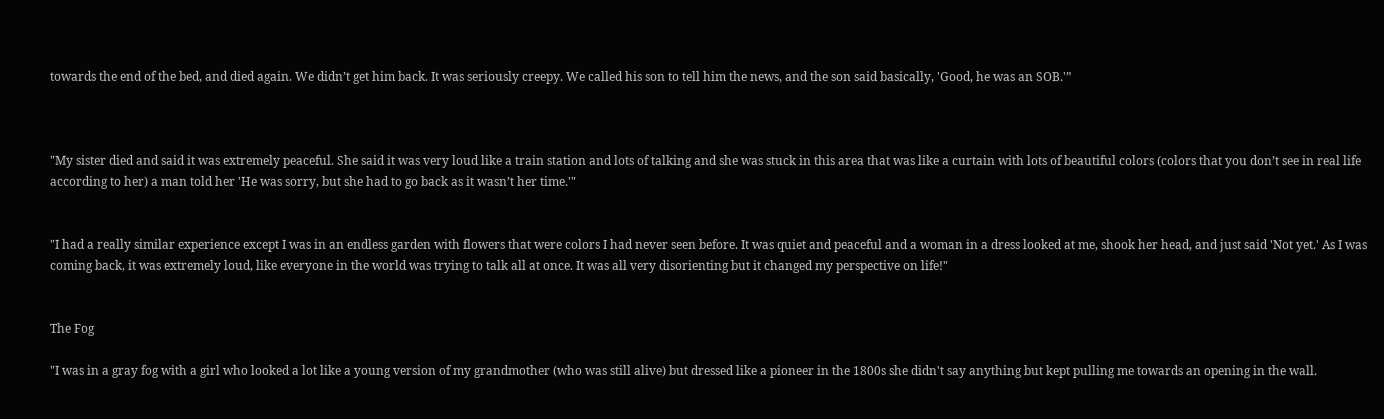towards the end of the bed, and died again. We didn’t get him back. It was seriously creepy. We called his son to tell him the news, and the son said basically, 'Good, he was an SOB.'”



"My sister died and said it was extremely peaceful. She said it was very loud like a train station and lots of talking and she was stuck in this area that was like a curtain with lots of beautiful colors (colors that you don’t see in real life according to her) a man told her 'He was sorry, but she had to go back as it wasn’t her time.'"


"I had a really similar experience except I was in an endless garden with flowers that were colors I had never seen before. It was quiet and peaceful and a woman in a dress looked at me, shook her head, and just said 'Not yet.' As I was coming back, it was extremely loud, like everyone in the world was trying to talk all at once. It was all very disorienting but it changed my perspective on life!"


The Fog

"I was in a gray fog with a girl who looked a lot like a young version of my grandmother (who was still alive) but dressed like a pioneer in the 1800s she didn't say anything but kept pulling me towards an opening in the wall.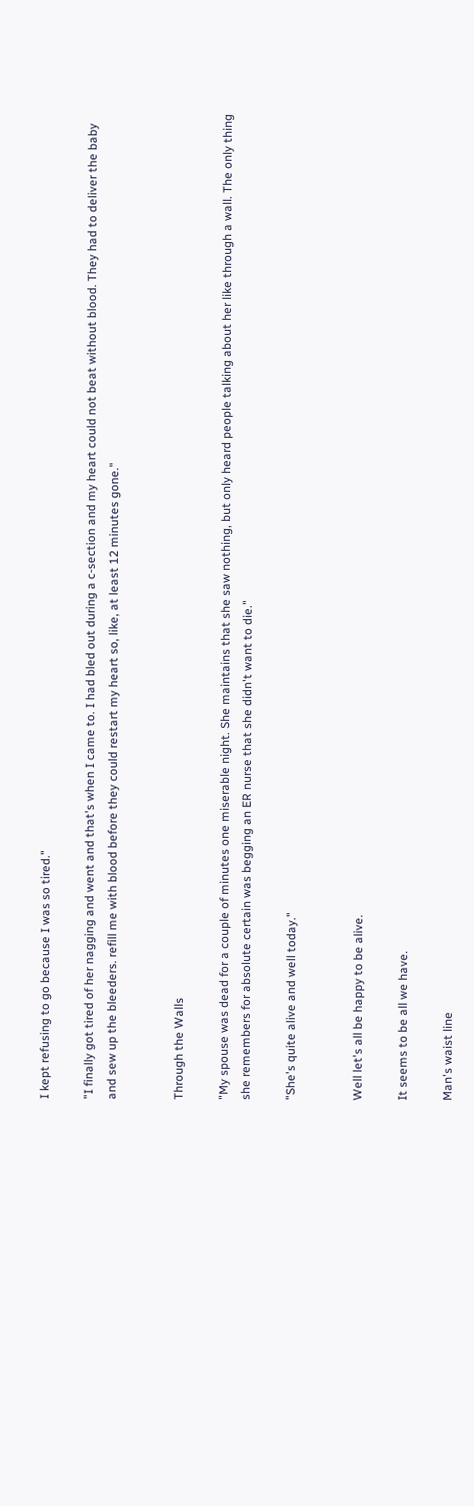I kept refusing to go because I was so tired."

"I finally got tired of her nagging and went and that's when I came to. I had bled out during a c-section and my heart could not beat without blood. They had to deliver the baby and sew up the bleeders. refill me with blood before they could restart my heart so, like, at least 12 minutes gone."


Through the Walls

"My spouse was dead for a couple of minutes one miserable night. She maintains that she saw nothing, but only heard people talking about her like through a wall. The only thing she remembers for absolute certain was begging an ER nurse that she didn't want to die."

"She's quite alive and well today."


Well let's all be happy to be alive.

It seems to be all we have.

Man's waist line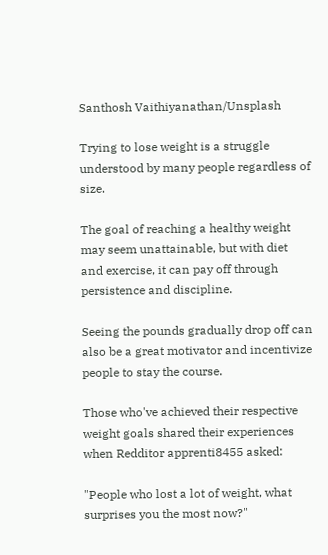Santhosh Vaithiyanathan/Unsplash

Trying to lose weight is a struggle understood by many people regardless of size.

The goal of reaching a healthy weight may seem unattainable, but with diet and exercise, it can pay off through persistence and discipline.

Seeing the pounds gradually drop off can also be a great motivator and incentivize people to stay the course.

Those who've achieved their respective weight goals shared their experiences when Redditor apprenti8455 asked:

"People who lost a lot of weight, what surprises you the most now?"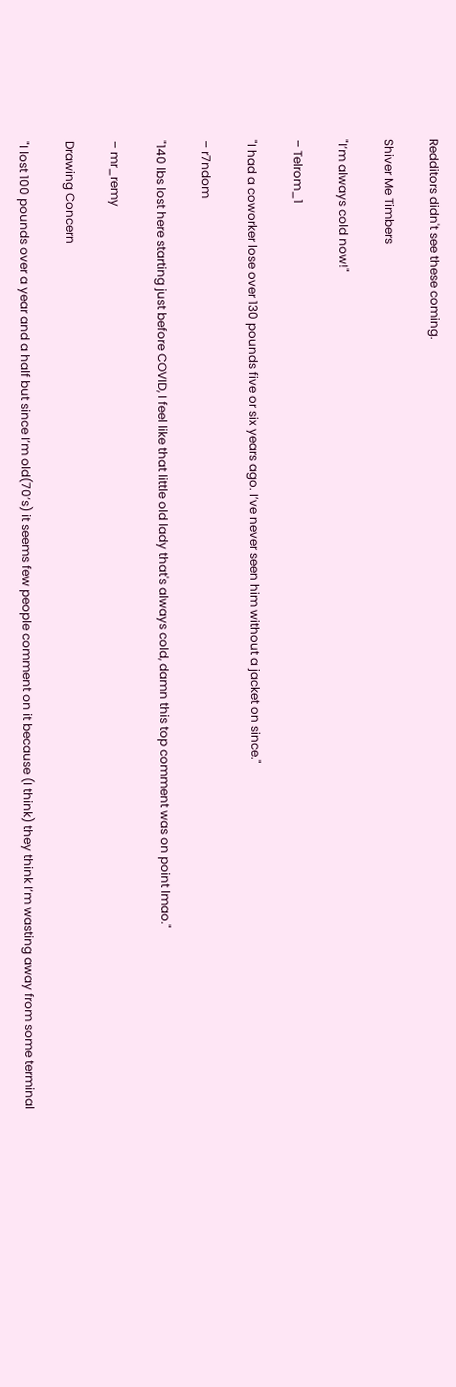Redditors didn't see these coming.

Shiver Me Timbers

"I’m always cold now!"

– Telrom_1

"I had a coworker lose over 130 pounds five or six years ago. I’ve never seen him without a jacket on since."

– r7ndom

"140 lbs lost here starting just before COVID, I feel like that little old lady that's always cold, damn this top comment was on point lmao."

– mr_remy

Drawing Concern

"I lost 100 pounds over a year and a half but since I’m old(70’s) it seems few people comment on it because (I think) they think I’m wasting away from some terminal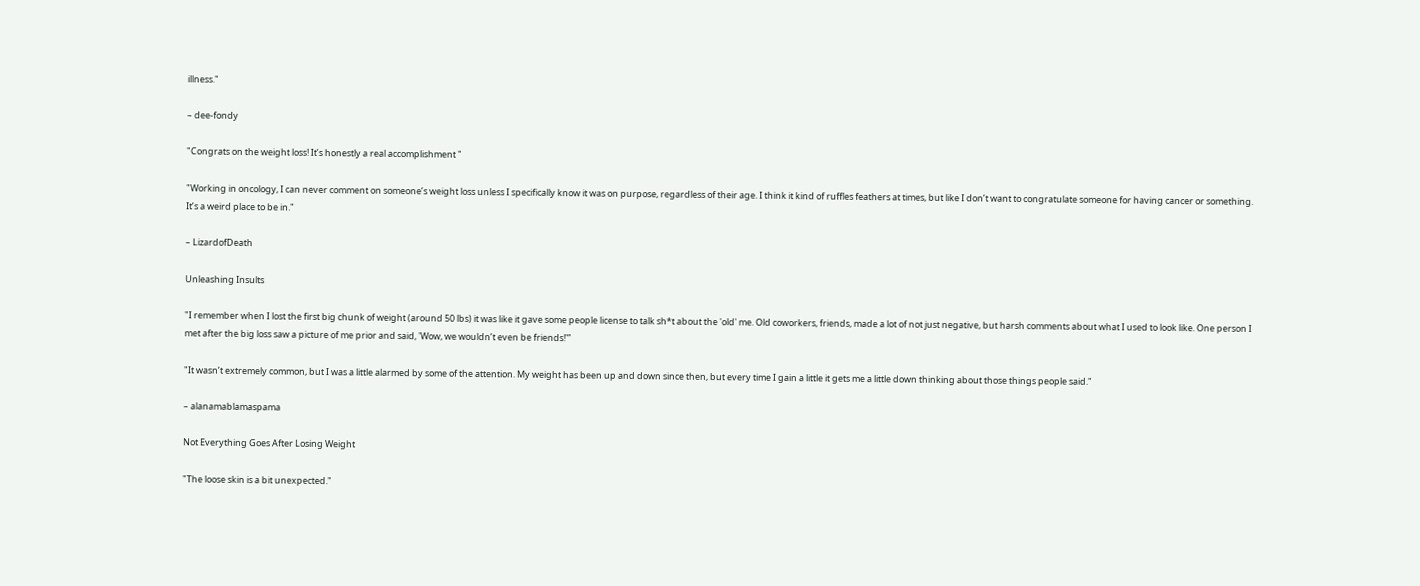illness."

– dee-fondy

"Congrats on the weight loss! It’s honestly a real accomplishment "

"Working in oncology, I can never comment on someone’s weight loss unless I specifically know it was on purpose, regardless of their age. I think it kind of ruffles feathers at times, but like I don’t want to congratulate someone for having cancer or something. It’s a weird place to be in."

– LizardofDeath

Unleashing Insults

"I remember when I lost the first big chunk of weight (around 50 lbs) it was like it gave some people license to talk sh*t about the 'old' me. Old coworkers, friends, made a lot of not just negative, but harsh comments about what I used to look like. One person I met after the big loss saw a picture of me prior and said, 'Wow, we wouldn’t even be friends!'”

"It wasn’t extremely common, but I was a little alarmed by some of the attention. My weight has been up and down since then, but every time I gain a little it gets me a little down thinking about those things people said."

– alanamablamaspama

Not Everything Goes After Losing Weight

"The loose skin is a bit unexpected."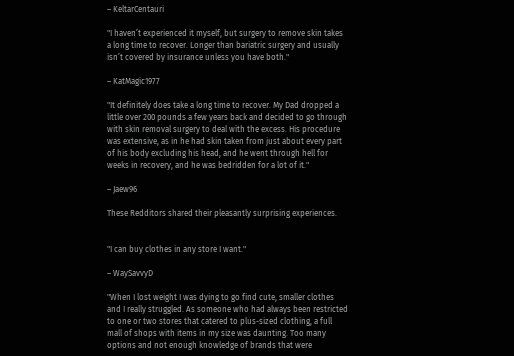– KeltarCentauri

"I haven’t experienced it myself, but surgery to remove skin takes a long time to recover. Longer than bariatric surgery and usually isn’t covered by insurance unless you have both."

– KatMagic1977

"It definitely does take a long time to recover. My Dad dropped a little over 200 pounds a few years back and decided to go through with skin removal surgery to deal with the excess. His procedure was extensive, as in he had skin taken from just about every part of his body excluding his head, and he went through hell for weeks in recovery, and he was bedridden for a lot of it."

– Jaew96

These Redditors shared their pleasantly surprising experiences.


"I can buy clothes in any store I want."

– WaySavvyD

"When I lost weight I was dying to go find cute, smaller clothes and I really struggled. As someone who had always been restricted to one or two stores that catered to plus-sized clothing, a full mall of shops with items in my size was daunting. Too many options and not enough knowledge of brands that were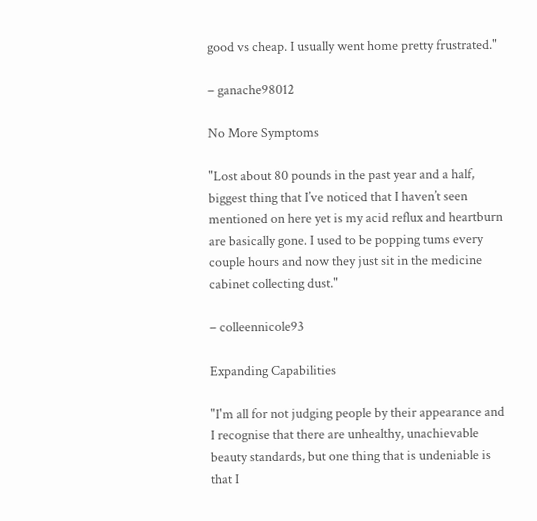good vs cheap. I usually went home pretty frustrated."

– ganache98012

No More Symptoms

"Lost about 80 pounds in the past year and a half, biggest thing that I’ve noticed that I haven’t seen mentioned on here yet is my acid reflux and heartburn are basically gone. I used to be popping tums every couple hours and now they just sit in the medicine cabinet collecting dust."

– colleennicole93

Expanding Capabilities

"I'm all for not judging people by their appearance and I recognise that there are unhealthy, unachievable beauty standards, but one thing that is undeniable is that I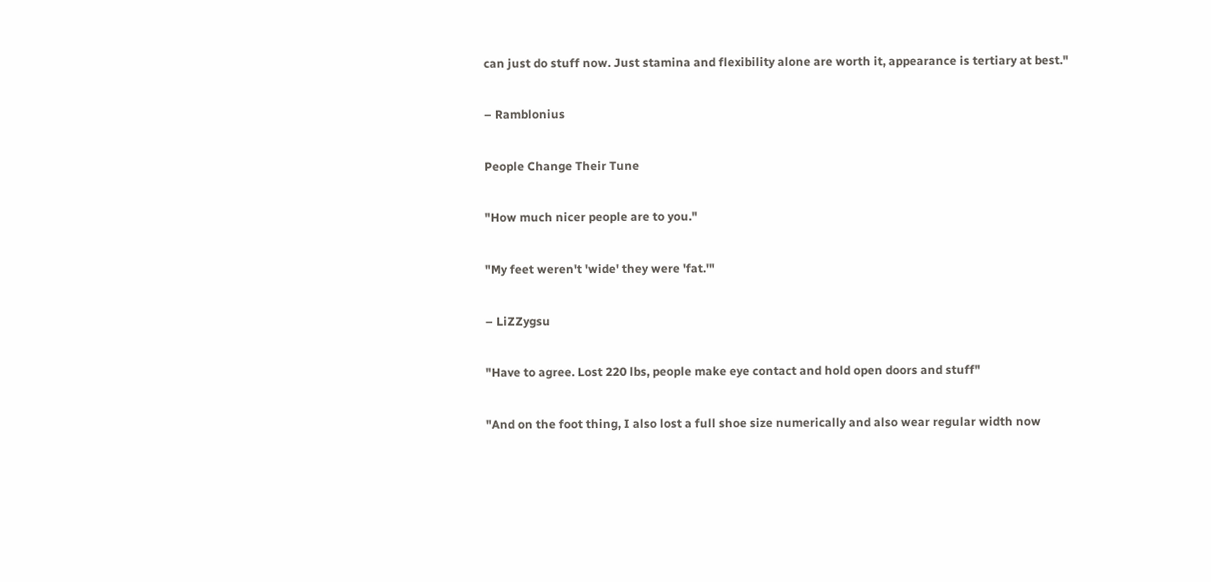can just do stuff now. Just stamina and flexibility alone are worth it, appearance is tertiary at best."

– Ramblonius

People Change Their Tune

"How much nicer people are to you."

"My feet weren't 'wide' they were 'fat.'"

– LiZZygsu

"Have to agree. Lost 220 lbs, people make eye contact and hold open doors and stuff"

"And on the foot thing, I also lost a full shoe size numerically and also wear regular width now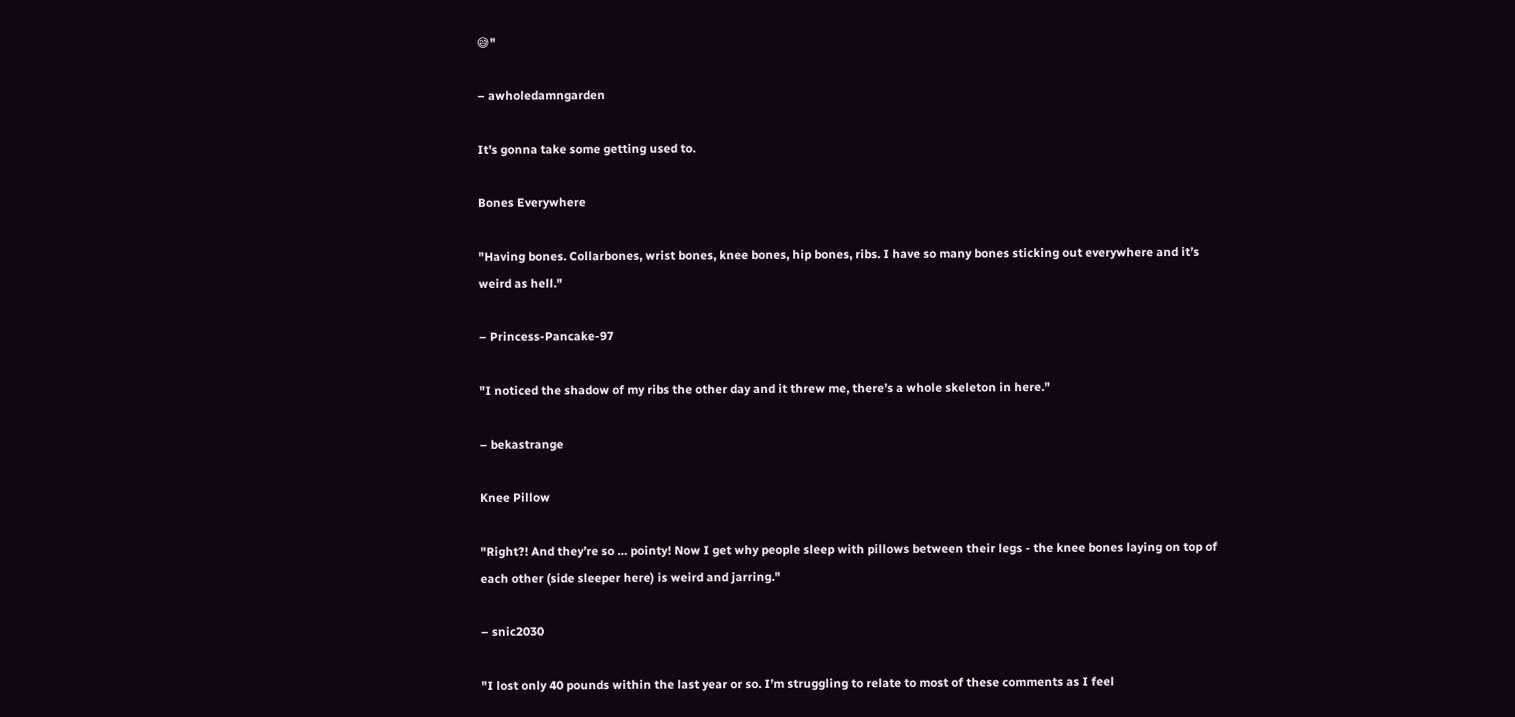😅"

– awholedamngarden

It's gonna take some getting used to.

Bones Everywhere

"Having bones. Collarbones, wrist bones, knee bones, hip bones, ribs. I have so many bones sticking out everywhere and it’s weird as hell."

– Princess-Pancake-97

"I noticed the shadow of my ribs the other day and it threw me, there’s a whole skeleton in here."

– bekastrange

Knee Pillow

"Right?! And they’re so … pointy! Now I get why people sleep with pillows between their legs - the knee bones laying on top of each other (side sleeper here) is weird and jarring."

– snic2030

"I lost only 40 pounds within the last year or so. I’m struggling to relate to most of these comments as I feel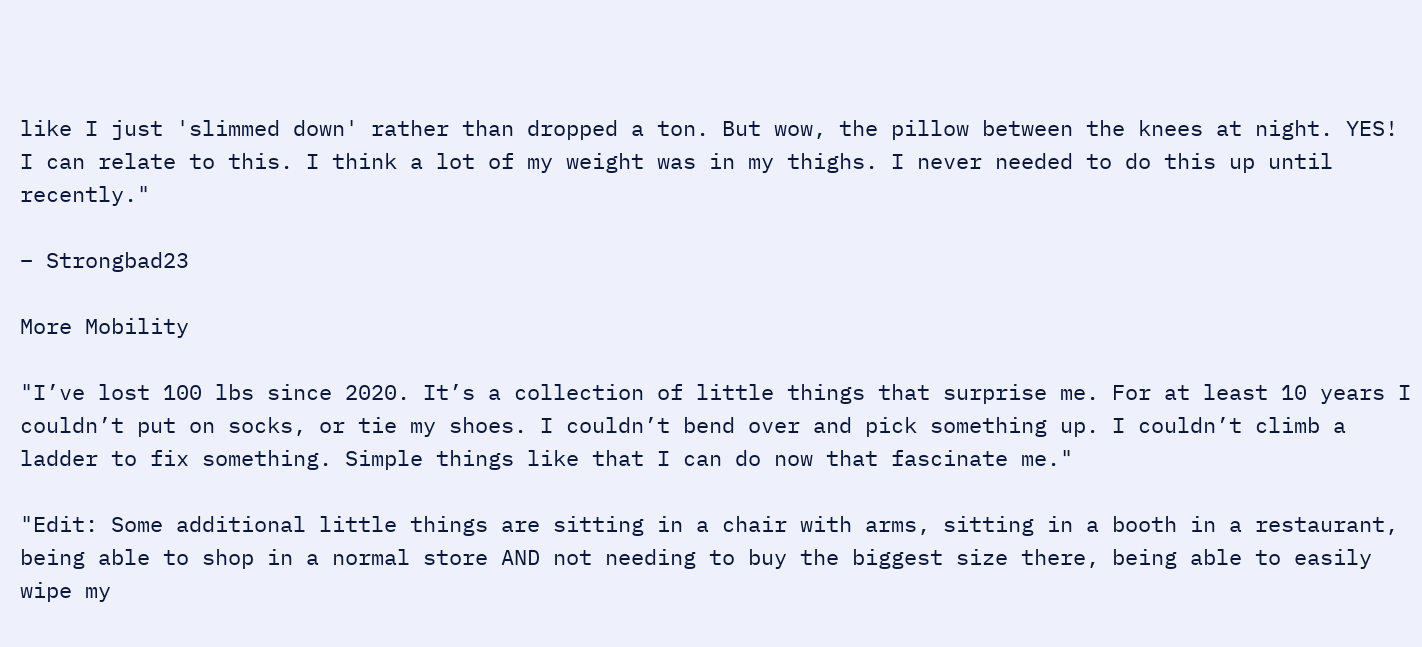like I just 'slimmed down' rather than dropped a ton. But wow, the pillow between the knees at night. YES! I can relate to this. I think a lot of my weight was in my thighs. I never needed to do this up until recently."

– Strongbad23

More Mobility

"I’ve lost 100 lbs since 2020. It’s a collection of little things that surprise me. For at least 10 years I couldn’t put on socks, or tie my shoes. I couldn’t bend over and pick something up. I couldn’t climb a ladder to fix something. Simple things like that I can do now that fascinate me."

"Edit: Some additional little things are sitting in a chair with arms, sitting in a booth in a restaurant, being able to shop in a normal store AND not needing to buy the biggest size there, being able to easily wipe my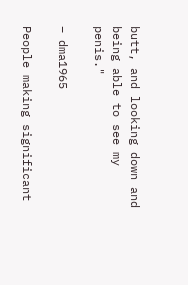butt, and looking down and being able to see my penis."

– dma1965

People making significant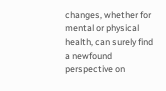changes, whether for mental or physical health, can surely find a newfound perspective on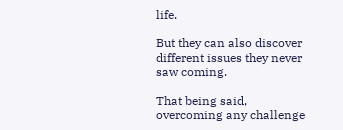life.

But they can also discover different issues they never saw coming.

That being said, overcoming any challenge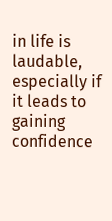in life is laudable, especially if it leads to gaining confidence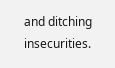and ditching insecurities.